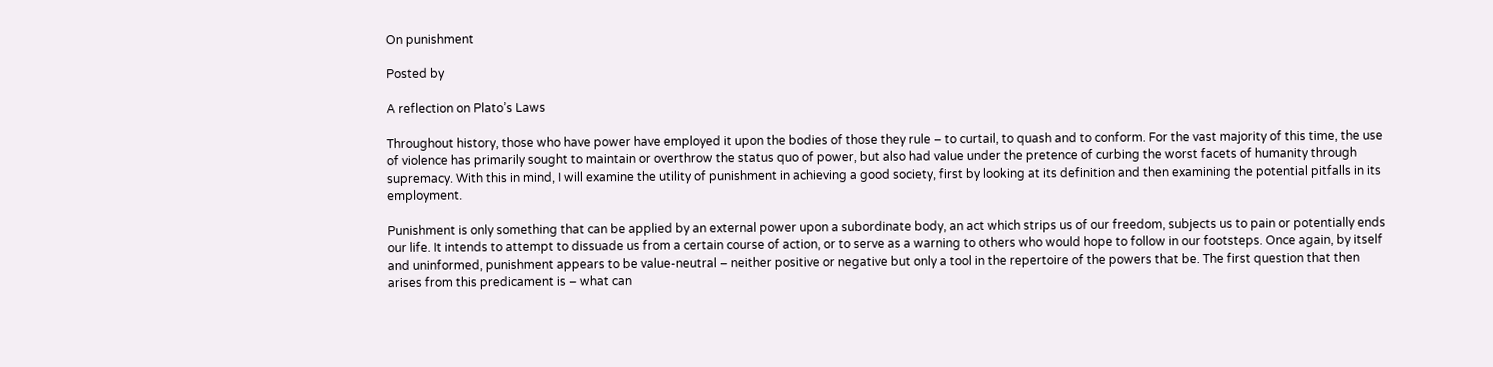On punishment

Posted by

A reflection on Plato’s Laws

Throughout history, those who have power have employed it upon the bodies of those they rule – to curtail, to quash and to conform. For the vast majority of this time, the use of violence has primarily sought to maintain or overthrow the status quo of power, but also had value under the pretence of curbing the worst facets of humanity through supremacy. With this in mind, I will examine the utility of punishment in achieving a good society, first by looking at its definition and then examining the potential pitfalls in its employment.

Punishment is only something that can be applied by an external power upon a subordinate body, an act which strips us of our freedom, subjects us to pain or potentially ends our life. It intends to attempt to dissuade us from a certain course of action, or to serve as a warning to others who would hope to follow in our footsteps. Once again, by itself and uninformed, punishment appears to be value-neutral – neither positive or negative but only a tool in the repertoire of the powers that be. The first question that then arises from this predicament is – what can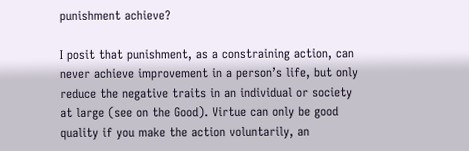punishment achieve?

I posit that punishment, as a constraining action, can never achieve improvement in a person’s life, but only reduce the negative traits in an individual or society at large (see on the Good). Virtue can only be good quality if you make the action voluntarily, an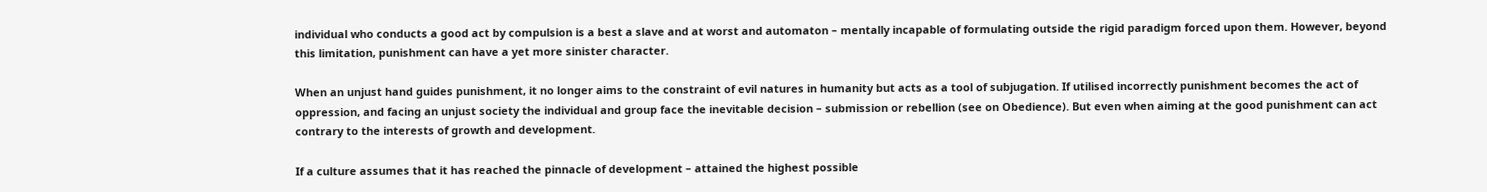individual who conducts a good act by compulsion is a best a slave and at worst and automaton – mentally incapable of formulating outside the rigid paradigm forced upon them. However, beyond this limitation, punishment can have a yet more sinister character.

When an unjust hand guides punishment, it no longer aims to the constraint of evil natures in humanity but acts as a tool of subjugation. If utilised incorrectly punishment becomes the act of oppression, and facing an unjust society the individual and group face the inevitable decision – submission or rebellion (see on Obedience). But even when aiming at the good punishment can act contrary to the interests of growth and development.

If a culture assumes that it has reached the pinnacle of development – attained the highest possible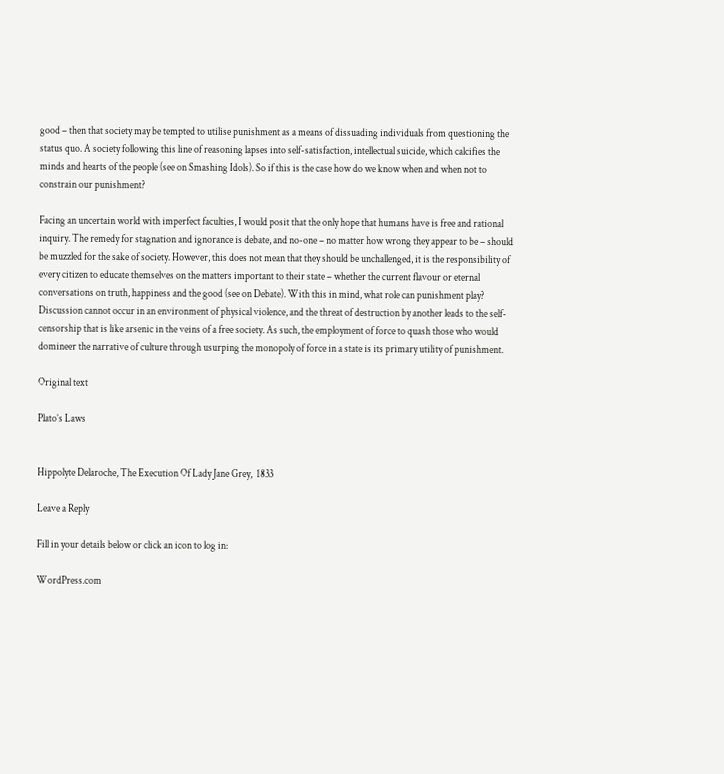good – then that society may be tempted to utilise punishment as a means of dissuading individuals from questioning the status quo. A society following this line of reasoning lapses into self-satisfaction, intellectual suicide, which calcifies the minds and hearts of the people (see on Smashing Idols). So if this is the case how do we know when and when not to constrain our punishment?

Facing an uncertain world with imperfect faculties, I would posit that the only hope that humans have is free and rational inquiry. The remedy for stagnation and ignorance is debate, and no-one – no matter how wrong they appear to be – should be muzzled for the sake of society. However, this does not mean that they should be unchallenged, it is the responsibility of every citizen to educate themselves on the matters important to their state – whether the current flavour or eternal conversations on truth, happiness and the good (see on Debate). With this in mind, what role can punishment play? Discussion cannot occur in an environment of physical violence, and the threat of destruction by another leads to the self-censorship that is like arsenic in the veins of a free society. As such, the employment of force to quash those who would domineer the narrative of culture through usurping the monopoly of force in a state is its primary utility of punishment.

Original text

Plato’s Laws


Hippolyte Delaroche, The Execution Of Lady Jane Grey,  1833

Leave a Reply

Fill in your details below or click an icon to log in:

WordPress.com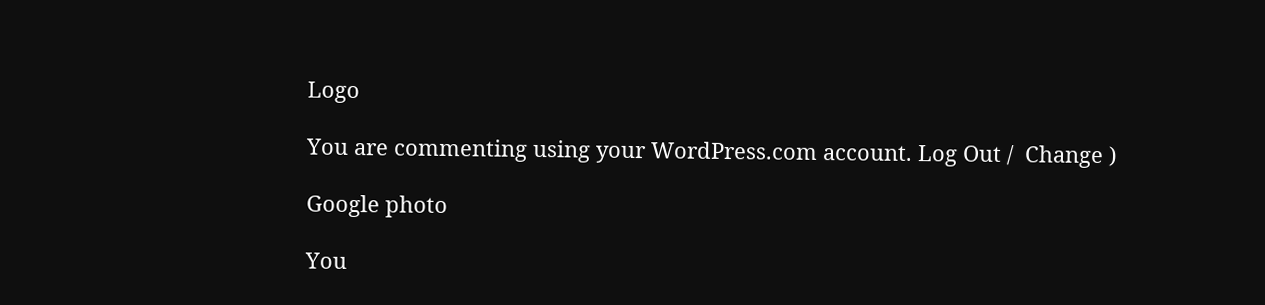Logo

You are commenting using your WordPress.com account. Log Out /  Change )

Google photo

You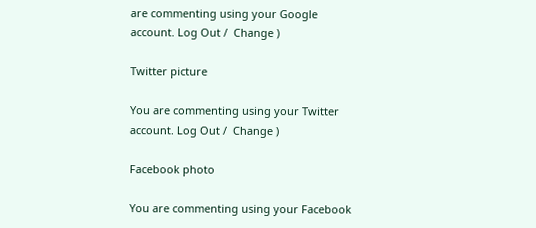are commenting using your Google account. Log Out /  Change )

Twitter picture

You are commenting using your Twitter account. Log Out /  Change )

Facebook photo

You are commenting using your Facebook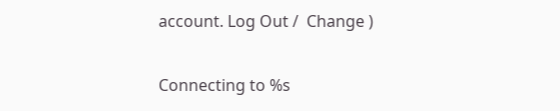account. Log Out /  Change )

Connecting to %s